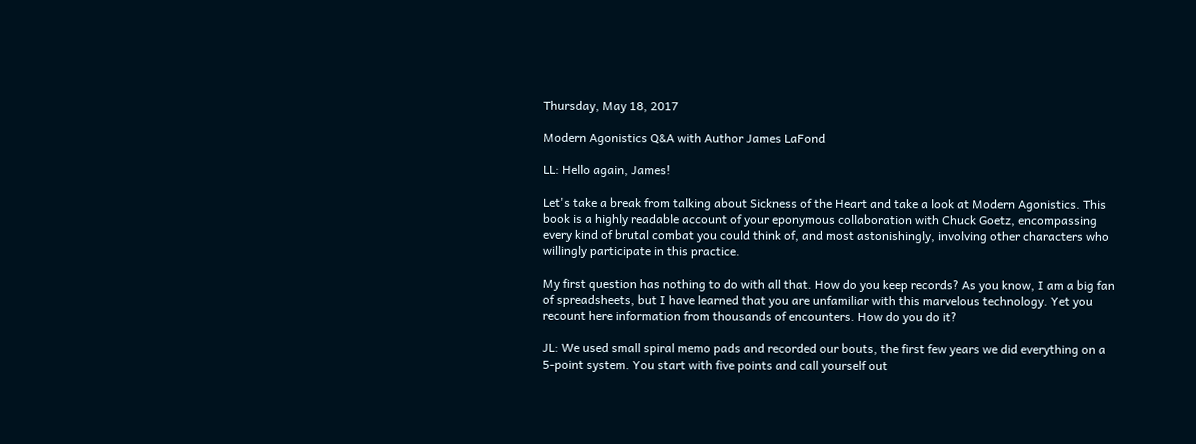Thursday, May 18, 2017

Modern Agonistics Q&A with Author James LaFond

LL: Hello again, James!

Let's take a break from talking about Sickness of the Heart and take a look at Modern Agonistics. This book is a highly readable account of your eponymous collaboration with Chuck Goetz, encompassing every kind of brutal combat you could think of, and most astonishingly, involving other characters who willingly participate in this practice.

My first question has nothing to do with all that. How do you keep records? As you know, I am a big fan of spreadsheets, but I have learned that you are unfamiliar with this marvelous technology. Yet you recount here information from thousands of encounters. How do you do it?

JL: We used small spiral memo pads and recorded our bouts, the first few years we did everything on a 5-point system. You start with five points and call yourself out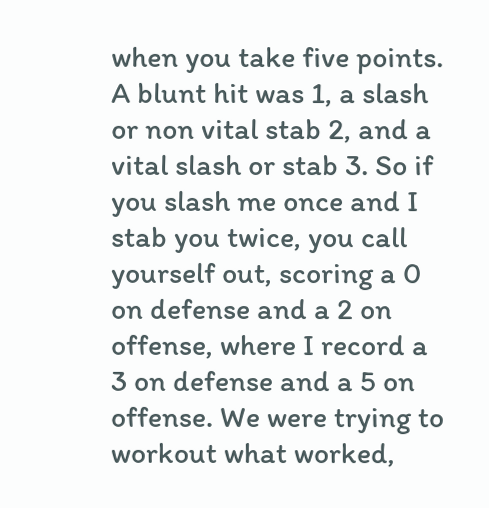when you take five points. A blunt hit was 1, a slash or non vital stab 2, and a vital slash or stab 3. So if you slash me once and I stab you twice, you call yourself out, scoring a 0 on defense and a 2 on offense, where I record a 3 on defense and a 5 on offense. We were trying to workout what worked,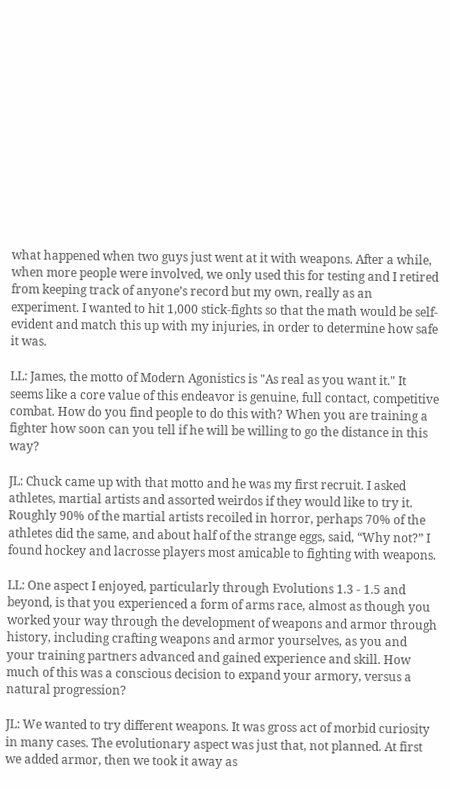what happened when two guys just went at it with weapons. After a while, when more people were involved, we only used this for testing and I retired from keeping track of anyone’s record but my own, really as an experiment. I wanted to hit 1,000 stick-fights so that the math would be self-evident and match this up with my injuries, in order to determine how safe it was.

LL: James, the motto of Modern Agonistics is "As real as you want it." It seems like a core value of this endeavor is genuine, full contact, competitive combat. How do you find people to do this with? When you are training a fighter how soon can you tell if he will be willing to go the distance in this way?

JL: Chuck came up with that motto and he was my first recruit. I asked athletes, martial artists and assorted weirdos if they would like to try it. Roughly 90% of the martial artists recoiled in horror, perhaps 70% of the athletes did the same, and about half of the strange eggs, said, “Why not?” I found hockey and lacrosse players most amicable to fighting with weapons.

LL: One aspect I enjoyed, particularly through Evolutions 1.3 - 1.5 and beyond, is that you experienced a form of arms race, almost as though you worked your way through the development of weapons and armor through history, including crafting weapons and armor yourselves, as you and your training partners advanced and gained experience and skill. How much of this was a conscious decision to expand your armory, versus a natural progression?

JL: We wanted to try different weapons. It was gross act of morbid curiosity in many cases. The evolutionary aspect was just that, not planned. At first we added armor, then we took it away as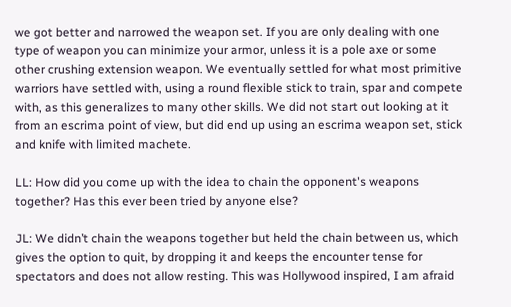we got better and narrowed the weapon set. If you are only dealing with one type of weapon you can minimize your armor, unless it is a pole axe or some other crushing extension weapon. We eventually settled for what most primitive warriors have settled with, using a round flexible stick to train, spar and compete with, as this generalizes to many other skills. We did not start out looking at it from an escrima point of view, but did end up using an escrima weapon set, stick and knife with limited machete.

LL: How did you come up with the idea to chain the opponent's weapons together? Has this ever been tried by anyone else?

JL: We didn’t chain the weapons together but held the chain between us, which gives the option to quit, by dropping it and keeps the encounter tense for spectators and does not allow resting. This was Hollywood inspired, I am afraid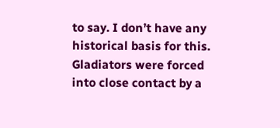to say. I don’t have any historical basis for this. Gladiators were forced into close contact by a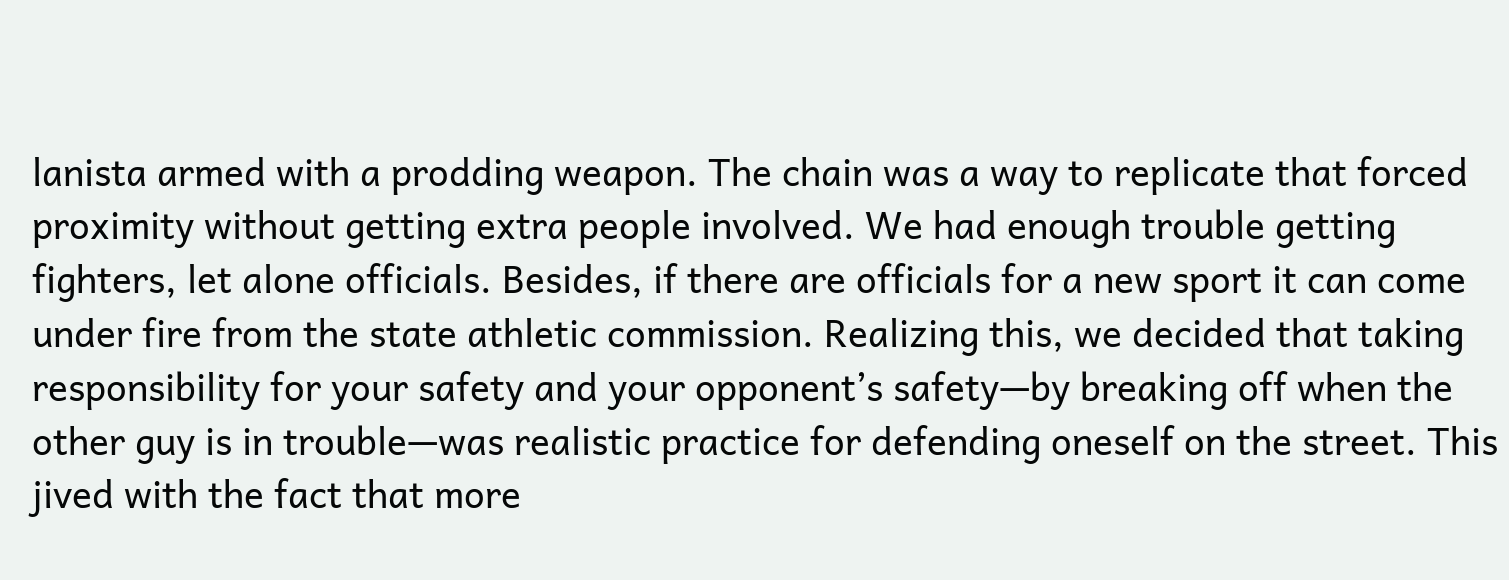lanista armed with a prodding weapon. The chain was a way to replicate that forced proximity without getting extra people involved. We had enough trouble getting fighters, let alone officials. Besides, if there are officials for a new sport it can come under fire from the state athletic commission. Realizing this, we decided that taking responsibility for your safety and your opponent’s safety—by breaking off when the other guy is in trouble—was realistic practice for defending oneself on the street. This jived with the fact that more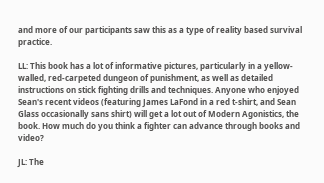and more of our participants saw this as a type of reality based survival practice.

LL: This book has a lot of informative pictures, particularly in a yellow-walled, red-carpeted dungeon of punishment, as well as detailed instructions on stick fighting drills and techniques. Anyone who enjoyed Sean's recent videos (featuring James LaFond in a red t-shirt, and Sean Glass occasionally sans shirt) will get a lot out of Modern Agonistics, the book. How much do you think a fighter can advance through books and video?

JL: The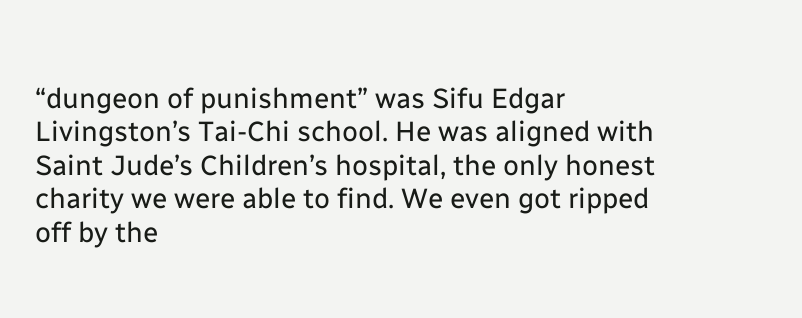“dungeon of punishment” was Sifu Edgar Livingston’s Tai-Chi school. He was aligned with Saint Jude’s Children’s hospital, the only honest charity we were able to find. We even got ripped off by the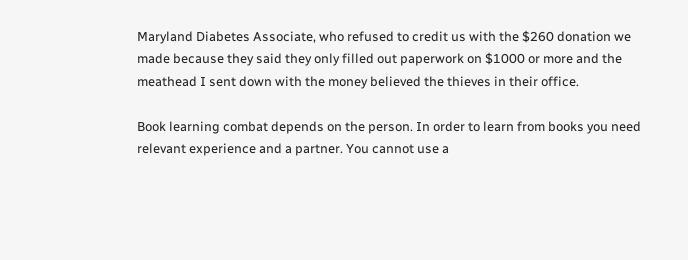Maryland Diabetes Associate, who refused to credit us with the $260 donation we made because they said they only filled out paperwork on $1000 or more and the meathead I sent down with the money believed the thieves in their office.

Book learning combat depends on the person. In order to learn from books you need relevant experience and a partner. You cannot use a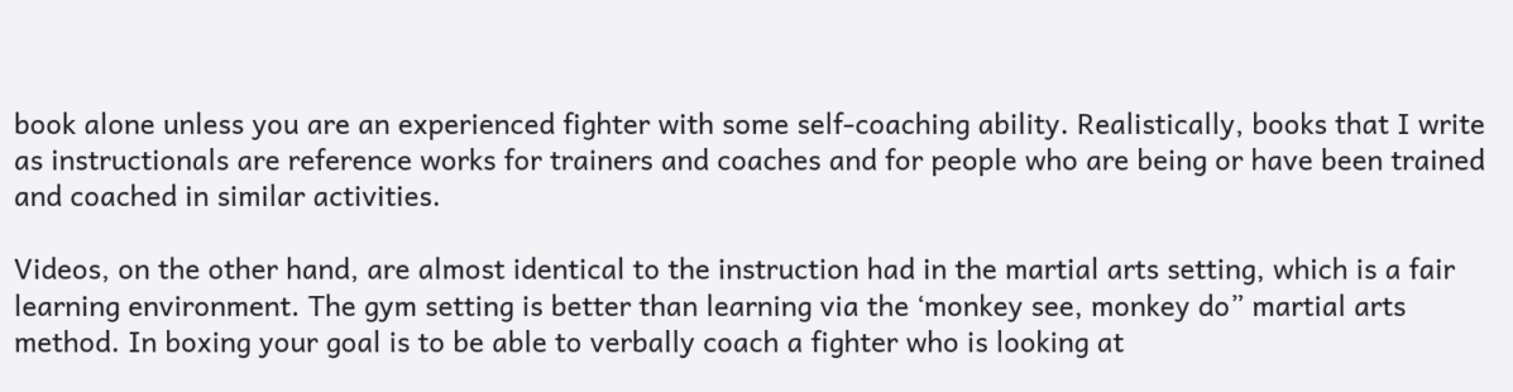book alone unless you are an experienced fighter with some self-coaching ability. Realistically, books that I write as instructionals are reference works for trainers and coaches and for people who are being or have been trained and coached in similar activities.

Videos, on the other hand, are almost identical to the instruction had in the martial arts setting, which is a fair learning environment. The gym setting is better than learning via the ‘monkey see, monkey do” martial arts method. In boxing your goal is to be able to verbally coach a fighter who is looking at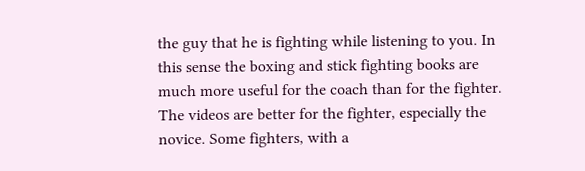the guy that he is fighting while listening to you. In this sense the boxing and stick fighting books are much more useful for the coach than for the fighter. The videos are better for the fighter, especially the novice. Some fighters, with a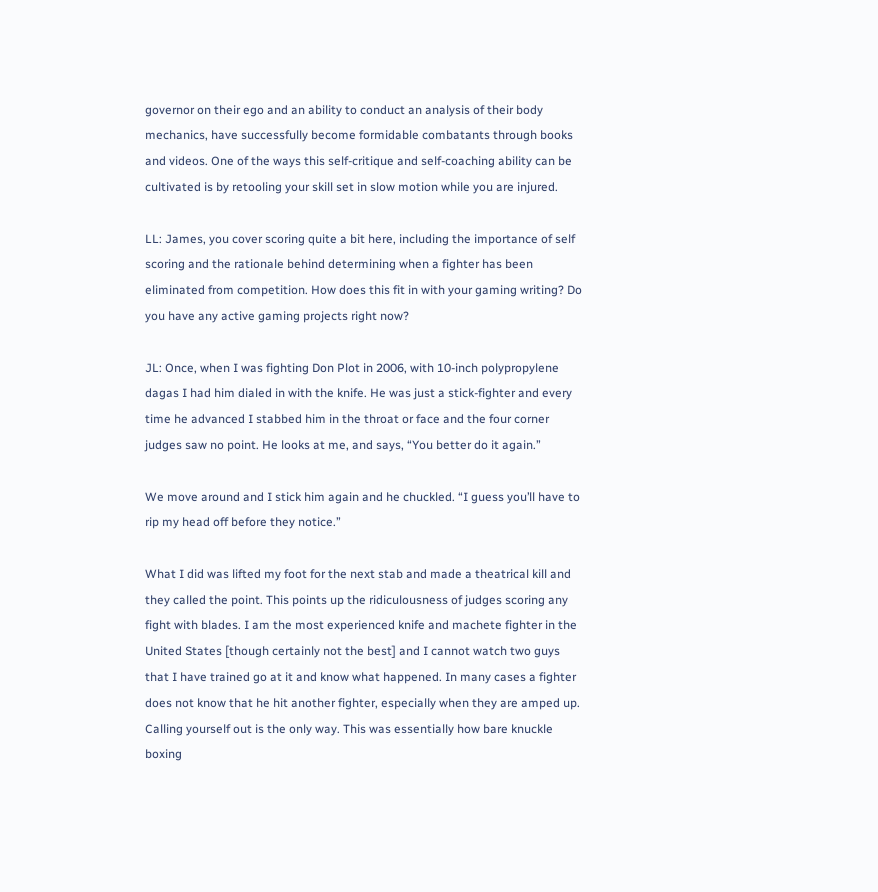governor on their ego and an ability to conduct an analysis of their body mechanics, have successfully become formidable combatants through books and videos. One of the ways this self-critique and self-coaching ability can be cultivated is by retooling your skill set in slow motion while you are injured.

LL: James, you cover scoring quite a bit here, including the importance of self scoring and the rationale behind determining when a fighter has been eliminated from competition. How does this fit in with your gaming writing? Do you have any active gaming projects right now?

JL: Once, when I was fighting Don Plot in 2006, with 10-inch polypropylene dagas I had him dialed in with the knife. He was just a stick-fighter and every time he advanced I stabbed him in the throat or face and the four corner judges saw no point. He looks at me, and says, “You better do it again.”

We move around and I stick him again and he chuckled. “I guess you’ll have to rip my head off before they notice.”

What I did was lifted my foot for the next stab and made a theatrical kill and they called the point. This points up the ridiculousness of judges scoring any fight with blades. I am the most experienced knife and machete fighter in the United States [though certainly not the best] and I cannot watch two guys that I have trained go at it and know what happened. In many cases a fighter does not know that he hit another fighter, especially when they are amped up. Calling yourself out is the only way. This was essentially how bare knuckle boxing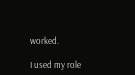worked.

I used my role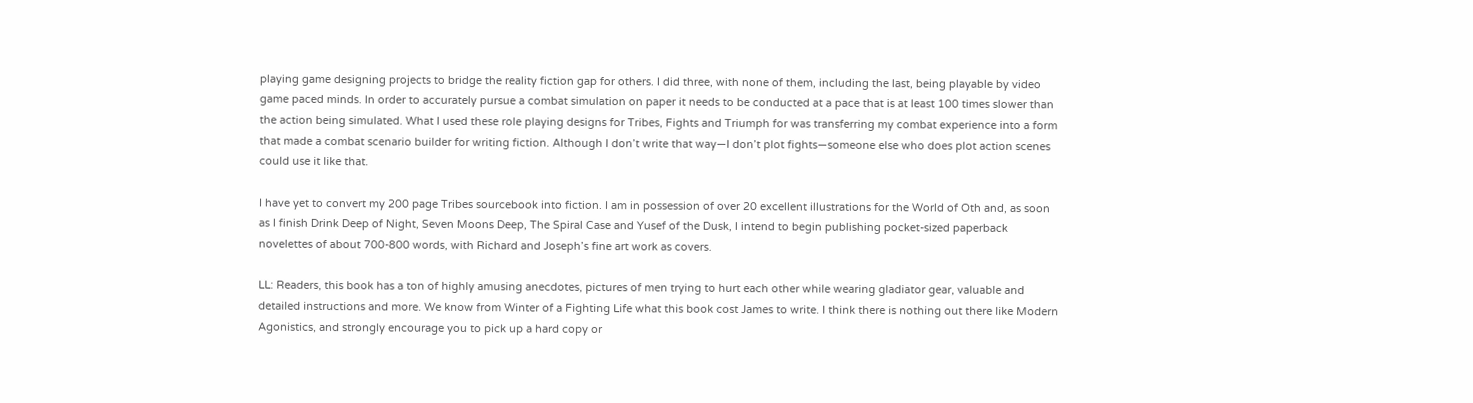playing game designing projects to bridge the reality fiction gap for others. I did three, with none of them, including the last, being playable by video game paced minds. In order to accurately pursue a combat simulation on paper it needs to be conducted at a pace that is at least 100 times slower than the action being simulated. What I used these role playing designs for Tribes, Fights and Triumph for was transferring my combat experience into a form that made a combat scenario builder for writing fiction. Although I don’t write that way—I don’t plot fights—someone else who does plot action scenes could use it like that.

I have yet to convert my 200 page Tribes sourcebook into fiction. I am in possession of over 20 excellent illustrations for the World of Oth and, as soon as I finish Drink Deep of Night, Seven Moons Deep, The Spiral Case and Yusef of the Dusk, I intend to begin publishing pocket-sized paperback novelettes of about 700-800 words, with Richard and Joseph’s fine art work as covers.

LL: Readers, this book has a ton of highly amusing anecdotes, pictures of men trying to hurt each other while wearing gladiator gear, valuable and detailed instructions and more. We know from Winter of a Fighting Life what this book cost James to write. I think there is nothing out there like Modern Agonistics, and strongly encourage you to pick up a hard copy or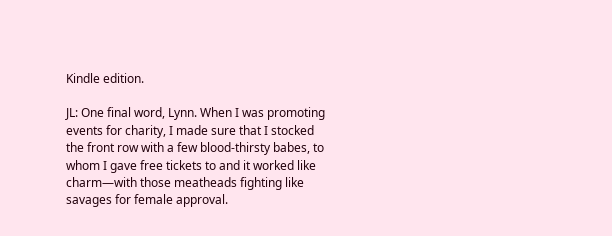Kindle edition.

JL: One final word, Lynn. When I was promoting events for charity, I made sure that I stocked the front row with a few blood-thirsty babes, to whom I gave free tickets to and it worked like charm—with those meatheads fighting like savages for female approval.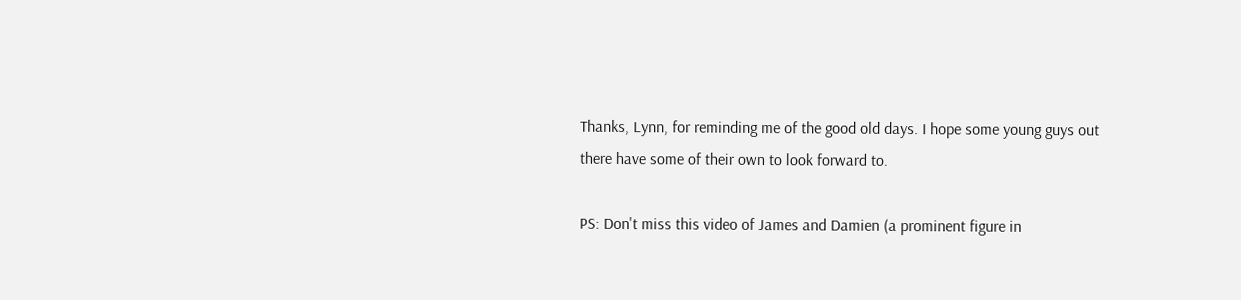Thanks, Lynn, for reminding me of the good old days. I hope some young guys out there have some of their own to look forward to.

PS: Don't miss this video of James and Damien (a prominent figure in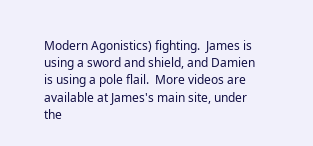Modern Agonistics) fighting.  James is using a sword and shield, and Damien is using a pole flail.  More videos are available at James's main site, under the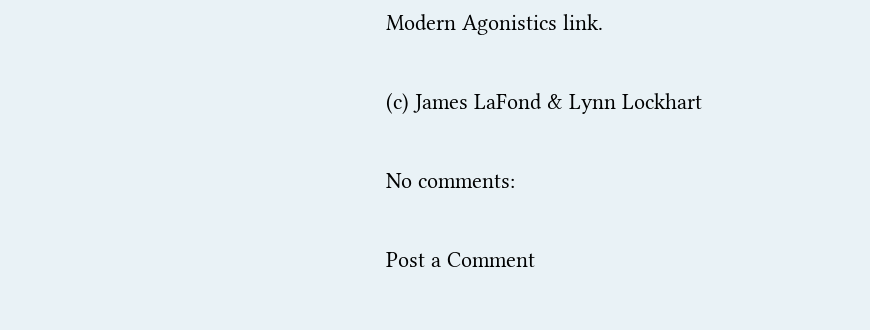Modern Agonistics link.

(c) James LaFond & Lynn Lockhart

No comments:

Post a Comment